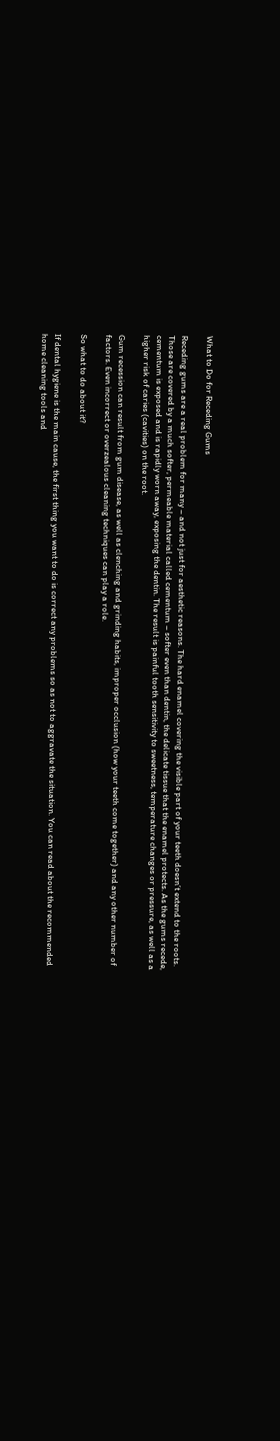What to Do for Receding Gums

Receding gums are a real problem for many – and not just for aesthetic reasons. The hard enamel covering the visible part of your teeth doesn’t extend to the roots. Those are covered by a much softer, permeable material called cementum – softer even than dentin, the delicate tissue that the enamel protects. As the gums recede, cementum is exposed and is rapidly worn away, exposing the dentin. The result is painful tooth sensitivity to sweetness, temperature changes or pressure, as well as a higher risk of caries (cavities) on the root.

Gum recession can result from gum disease, as well as clenching and grinding habits, improper occlusion (how your teeth come together) and any other number of factors. Even incorrect or overzealous cleaning techniques can play a role.

So what to do about it?

If dental hygiene is the main cause, the first thing you want to do is correct any problems so as not to aggravate the situation. You can read about the recommended home cleaning tools and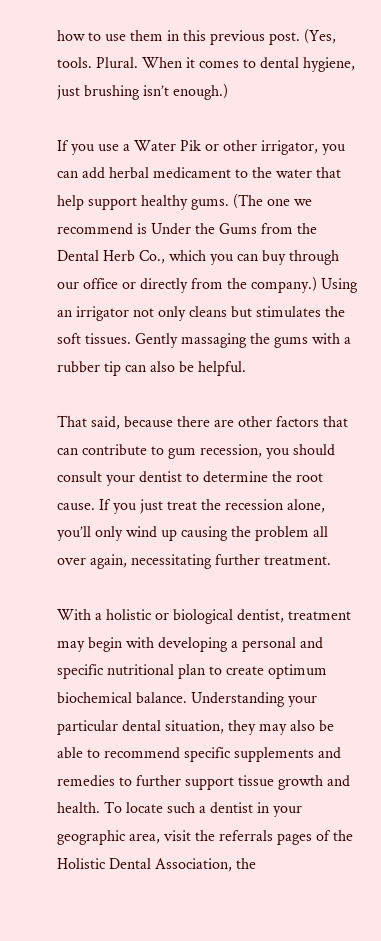how to use them in this previous post. (Yes, tools. Plural. When it comes to dental hygiene, just brushing isn’t enough.)

If you use a Water Pik or other irrigator, you can add herbal medicament to the water that help support healthy gums. (The one we recommend is Under the Gums from the Dental Herb Co., which you can buy through our office or directly from the company.) Using an irrigator not only cleans but stimulates the soft tissues. Gently massaging the gums with a rubber tip can also be helpful.

That said, because there are other factors that can contribute to gum recession, you should consult your dentist to determine the root cause. If you just treat the recession alone, you’ll only wind up causing the problem all over again, necessitating further treatment.

With a holistic or biological dentist, treatment may begin with developing a personal and specific nutritional plan to create optimum biochemical balance. Understanding your particular dental situation, they may also be able to recommend specific supplements and remedies to further support tissue growth and health. To locate such a dentist in your geographic area, visit the referrals pages of the Holistic Dental Association, the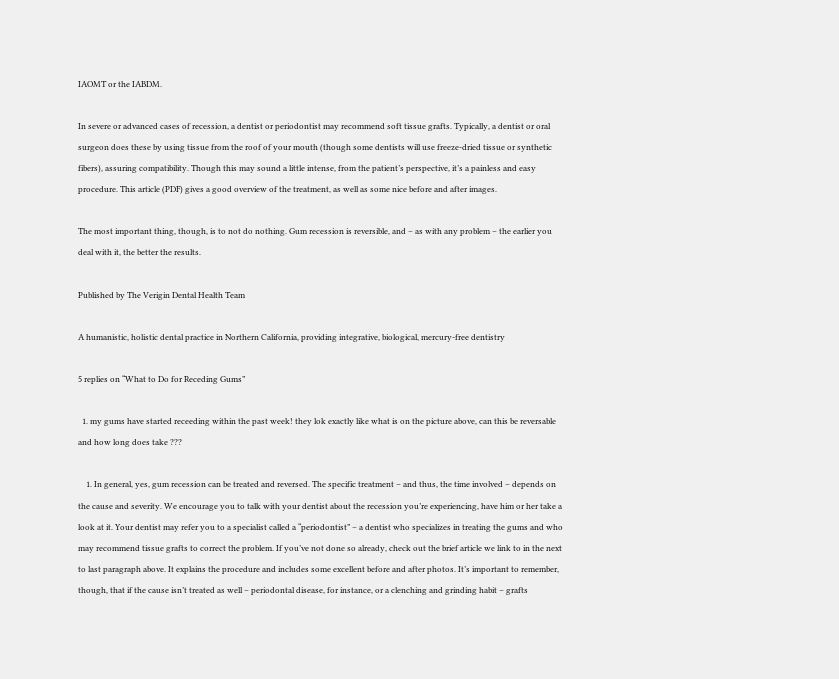IAOMT or the IABDM.

In severe or advanced cases of recession, a dentist or periodontist may recommend soft tissue grafts. Typically, a dentist or oral surgeon does these by using tissue from the roof of your mouth (though some dentists will use freeze-dried tissue or synthetic fibers), assuring compatibility. Though this may sound a little intense, from the patient’s perspective, it’s a painless and easy procedure. This article (PDF) gives a good overview of the treatment, as well as some nice before and after images.

The most important thing, though, is to not do nothing. Gum recession is reversible, and – as with any problem – the earlier you deal with it, the better the results.

Published by The Verigin Dental Health Team

A humanistic, holistic dental practice in Northern California, providing integrative, biological, mercury-free dentistry

5 replies on “What to Do for Receding Gums”

  1. my gums have started receeding within the past week! they lok exactly like what is on the picture above, can this be reversable and how long does take ???

    1. In general, yes, gum recession can be treated and reversed. The specific treatment – and thus, the time involved – depends on the cause and severity. We encourage you to talk with your dentist about the recession you’re experiencing, have him or her take a look at it. Your dentist may refer you to a specialist called a “periodontist” – a dentist who specializes in treating the gums and who may recommend tissue grafts to correct the problem. If you’ve not done so already, check out the brief article we link to in the next to last paragraph above. It explains the procedure and includes some excellent before and after photos. It’s important to remember, though, that if the cause isn’t treated as well – periodontal disease, for instance, or a clenching and grinding habit – grafts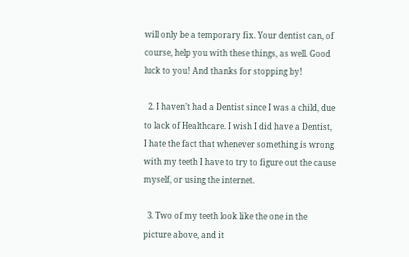will only be a temporary fix. Your dentist can, of course, help you with these things, as well. Good luck to you! And thanks for stopping by!

  2. I haven’t had a Dentist since I was a child, due to lack of Healthcare. I wish I did have a Dentist, I hate the fact that whenever something is wrong with my teeth I have to try to figure out the cause myself, or using the internet.

  3. Two of my teeth look like the one in the picture above, and it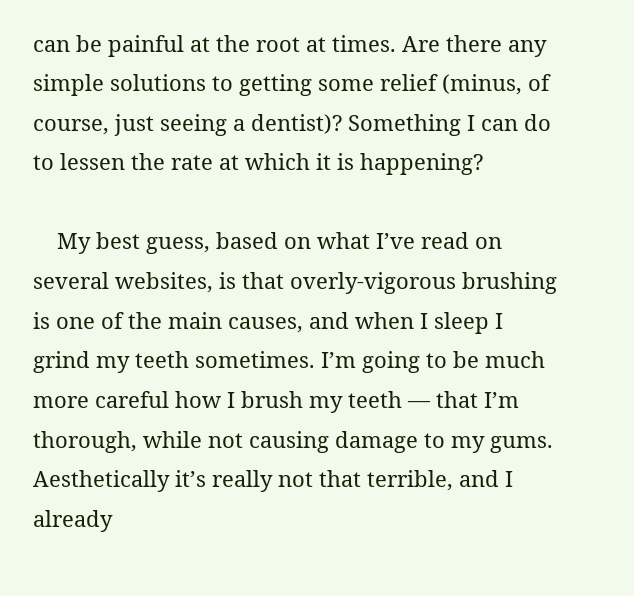can be painful at the root at times. Are there any simple solutions to getting some relief (minus, of course, just seeing a dentist)? Something I can do to lessen the rate at which it is happening?

    My best guess, based on what I’ve read on several websites, is that overly-vigorous brushing is one of the main causes, and when I sleep I grind my teeth sometimes. I’m going to be much more careful how I brush my teeth — that I’m thorough, while not causing damage to my gums. Aesthetically it’s really not that terrible, and I already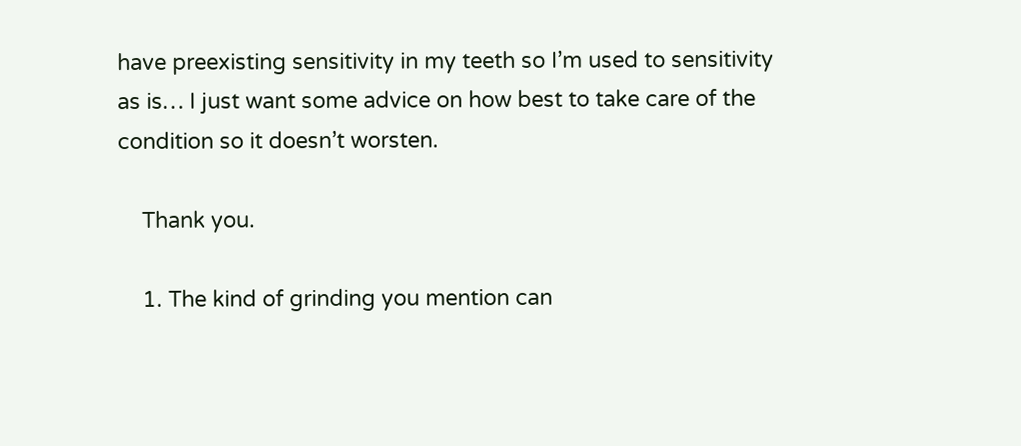have preexisting sensitivity in my teeth so I’m used to sensitivity as is… I just want some advice on how best to take care of the condition so it doesn’t worsten.

    Thank you.

    1. The kind of grinding you mention can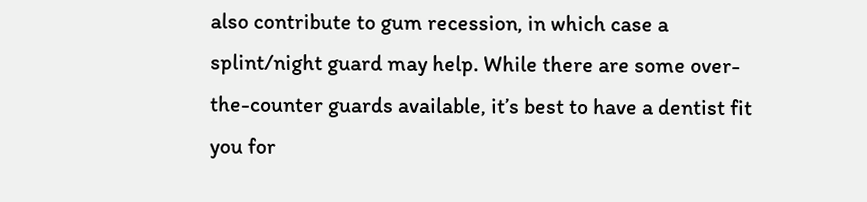also contribute to gum recession, in which case a splint/night guard may help. While there are some over-the-counter guards available, it’s best to have a dentist fit you for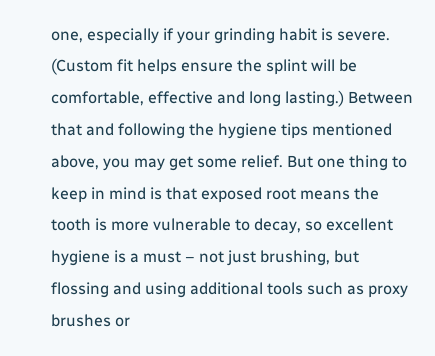one, especially if your grinding habit is severe. (Custom fit helps ensure the splint will be comfortable, effective and long lasting.) Between that and following the hygiene tips mentioned above, you may get some relief. But one thing to keep in mind is that exposed root means the tooth is more vulnerable to decay, so excellent hygiene is a must – not just brushing, but flossing and using additional tools such as proxy brushes or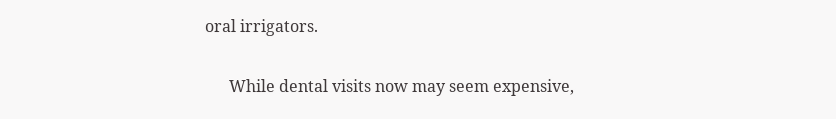oral irrigators.

      While dental visits now may seem expensive,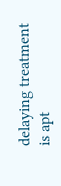delaying treatment is apt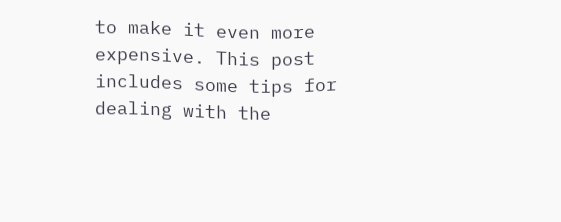to make it even more expensive. This post includes some tips for dealing with the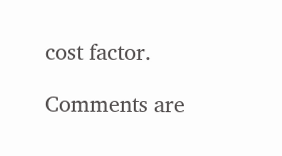cost factor.

Comments are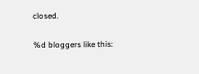closed.

%d bloggers like this: